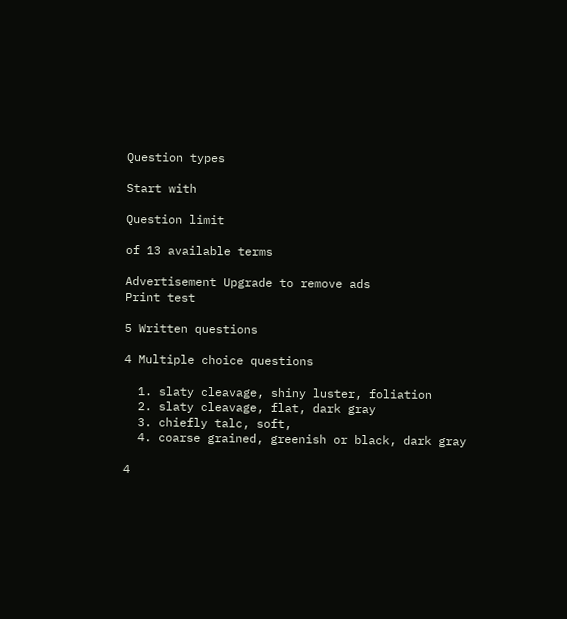Question types

Start with

Question limit

of 13 available terms

Advertisement Upgrade to remove ads
Print test

5 Written questions

4 Multiple choice questions

  1. slaty cleavage, shiny luster, foliation
  2. slaty cleavage, flat, dark gray
  3. chiefly talc, soft,
  4. coarse grained, greenish or black, dark gray

4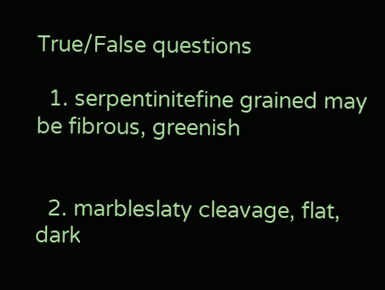True/False questions

  1. serpentinitefine grained may be fibrous, greenish


  2. marbleslaty cleavage, flat, dark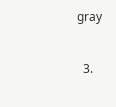gray


  3.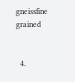gneissfine grained


  4.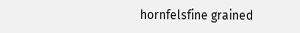hornfelsfine grained